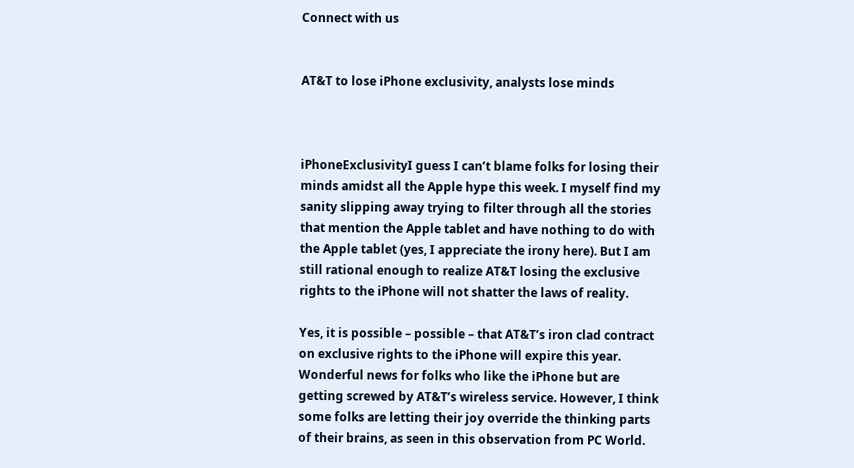Connect with us


AT&T to lose iPhone exclusivity, analysts lose minds



iPhoneExclusivityI guess I can’t blame folks for losing their minds amidst all the Apple hype this week. I myself find my sanity slipping away trying to filter through all the stories that mention the Apple tablet and have nothing to do with the Apple tablet (yes, I appreciate the irony here). But I am still rational enough to realize AT&T losing the exclusive rights to the iPhone will not shatter the laws of reality.

Yes, it is possible – possible – that AT&T’s iron clad contract on exclusive rights to the iPhone will expire this year. Wonderful news for folks who like the iPhone but are getting screwed by AT&T’s wireless service. However, I think some folks are letting their joy override the thinking parts of their brains, as seen in this observation from PC World.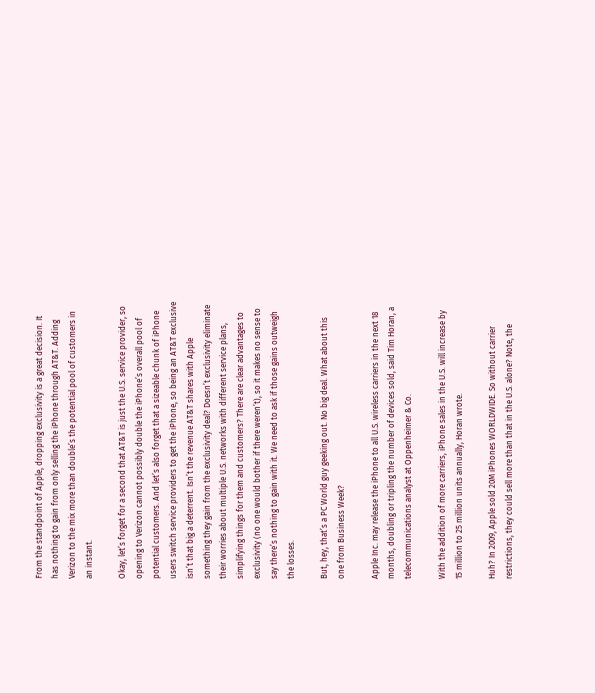From the standpoint of Apple, dropping exclusivity is a great decision. It has nothing to gain from only selling the iPhone through AT&T. Adding Verizon to the mix more than double’s the potential pool of customers in an instant.

Okay, let’s forget for a second that AT&T is just the U.S. service provider, so opening to Verizon cannot possibly double the iPhone’s overall pool of potential customers. And let’s also forget that a sizeable chunk of iPhone users switch service providers to get the iPhone, so being an AT&T exclusive isn’t that big a deterrent. Isn’t the revenue AT&T shares with Apple something they gain from the exclusivity deal? Doesn’t exclusivity eliminate their worries about multiple U.S. networks with different service plans, simplifying things for them and customers? There are clear advantages to exclusivity (no one would bother if there weren’t), so it makes no sense to say there’s nothing to gain with it. We need to ask if those gains outweigh the losses.

But, hey, that’s a PC World guy geeking out. No big deal. What about this one from Business Week?

Apple Inc. may release the iPhone to all U.S. wireless carriers in the next 18 months, doubling or tripling the number of devices sold, said Tim Horan, a telecommunications analyst at Oppenheimer & Co.

With the addition of more carriers, iPhone sales in the U.S. will increase by 15 million to 25 million units annually, Horan wrote.

Huh? In 2009, Apple sold 20M iPhones WORLDWIDE. So without carrier restrictions, they could sell more than that in the U.S. alone? Note, the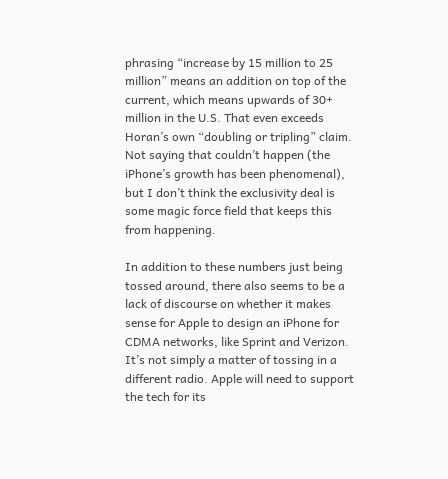phrasing “increase by 15 million to 25 million” means an addition on top of the current, which means upwards of 30+ million in the U.S. That even exceeds Horan’s own “doubling or tripling” claim. Not saying that couldn’t happen (the iPhone’s growth has been phenomenal), but I don’t think the exclusivity deal is some magic force field that keeps this from happening.

In addition to these numbers just being tossed around, there also seems to be a lack of discourse on whether it makes sense for Apple to design an iPhone for CDMA networks, like Sprint and Verizon. It’s not simply a matter of tossing in a different radio. Apple will need to support the tech for its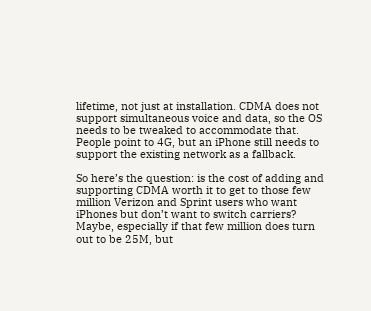lifetime, not just at installation. CDMA does not support simultaneous voice and data, so the OS needs to be tweaked to accommodate that. People point to 4G, but an iPhone still needs to support the existing network as a fallback.

So here’s the question: is the cost of adding and supporting CDMA worth it to get to those few million Verizon and Sprint users who want iPhones but don’t want to switch carriers? Maybe, especially if that few million does turn out to be 25M, but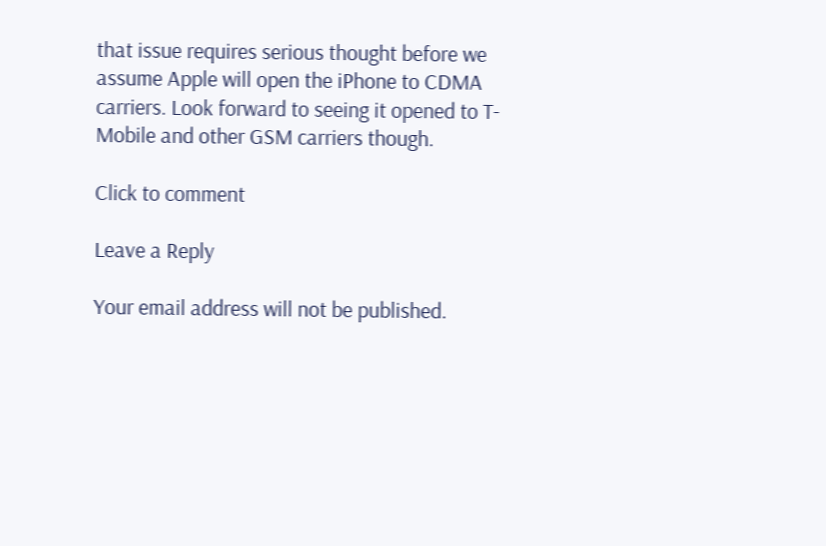that issue requires serious thought before we assume Apple will open the iPhone to CDMA carriers. Look forward to seeing it opened to T-Mobile and other GSM carriers though.

Click to comment

Leave a Reply

Your email address will not be published.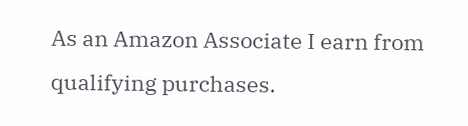As an Amazon Associate I earn from qualifying purchases.